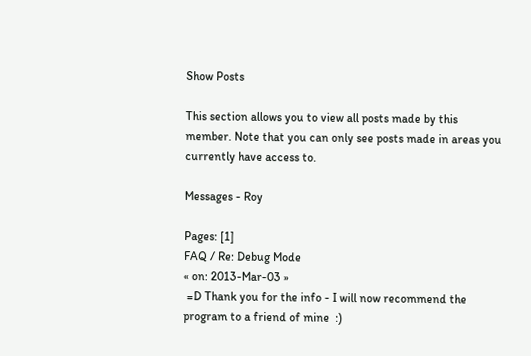Show Posts

This section allows you to view all posts made by this member. Note that you can only see posts made in areas you currently have access to.

Messages - Roy

Pages: [1]
FAQ / Re: Debug Mode
« on: 2013-Mar-03 »
 =D Thank you for the info - I will now recommend the program to a friend of mine  :)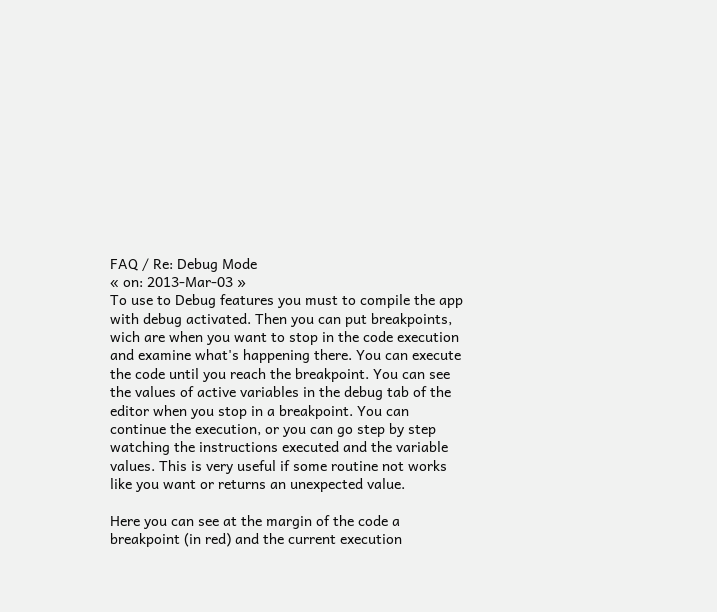FAQ / Re: Debug Mode
« on: 2013-Mar-03 »
To use to Debug features you must to compile the app with debug activated. Then you can put breakpoints, wich are when you want to stop in the code execution and examine what's happening there. You can execute the code until you reach the breakpoint. You can see the values of active variables in the debug tab of the editor when you stop in a breakpoint. You can continue the execution, or you can go step by step watching the instructions executed and the variable values. This is very useful if some routine not works like you want or returns an unexpected value.

Here you can see at the margin of the code a breakpoint (in red) and the current execution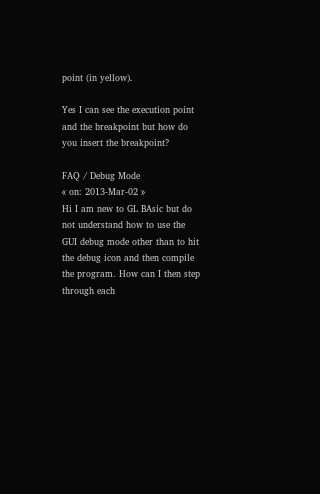point (in yellow).

Yes I can see the execution point and the breakpoint but how do you insert the breakpoint?

FAQ / Debug Mode
« on: 2013-Mar-02 »
Hi I am new to GL BAsic but do not understand how to use the GUI debug mode other than to hit the debug icon and then compile the program. How can I then step through each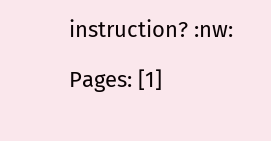instruction? :nw:

Pages: [1]